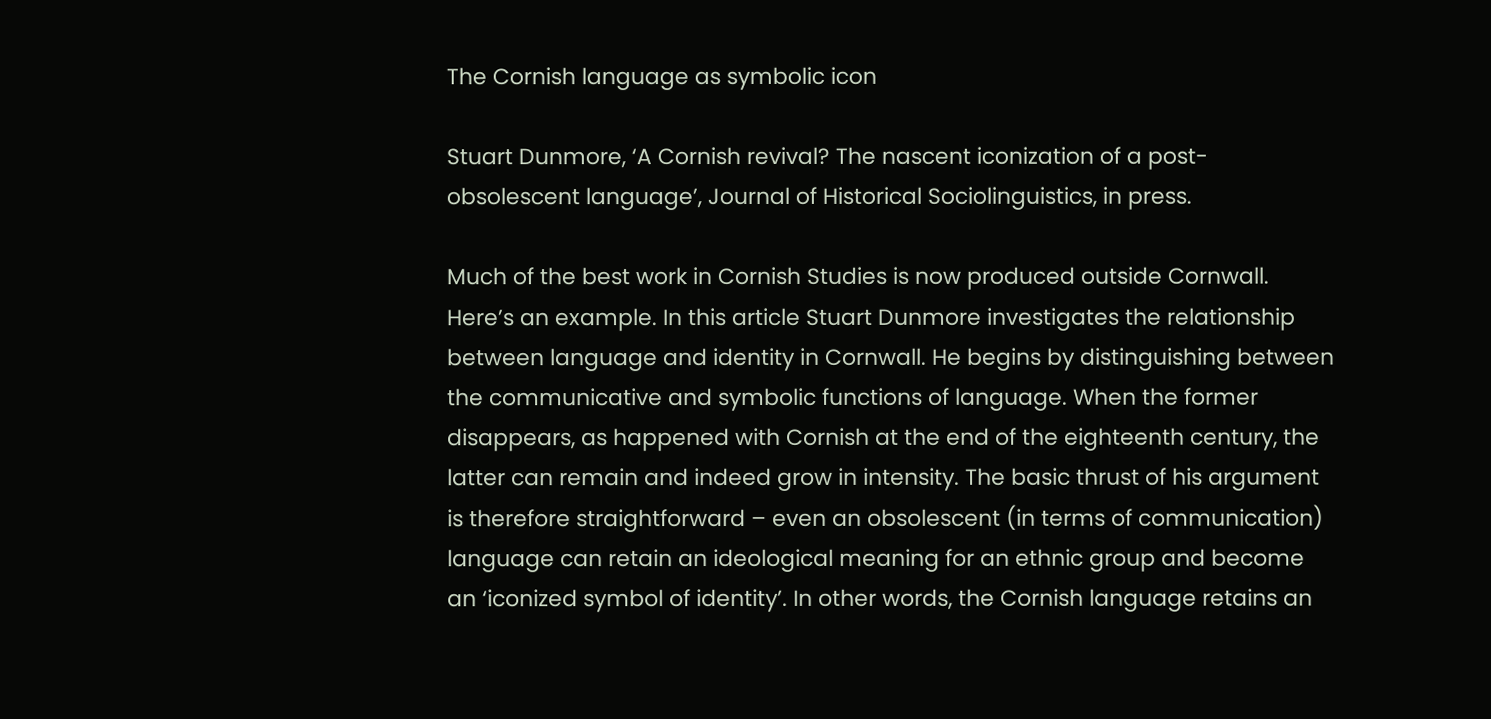The Cornish language as symbolic icon

Stuart Dunmore, ‘A Cornish revival? The nascent iconization of a post-obsolescent language’, Journal of Historical Sociolinguistics, in press.

Much of the best work in Cornish Studies is now produced outside Cornwall. Here’s an example. In this article Stuart Dunmore investigates the relationship between language and identity in Cornwall. He begins by distinguishing between the communicative and symbolic functions of language. When the former disappears, as happened with Cornish at the end of the eighteenth century, the latter can remain and indeed grow in intensity. The basic thrust of his argument is therefore straightforward – even an obsolescent (in terms of communication) language can retain an ideological meaning for an ethnic group and become an ‘iconized symbol of identity’. In other words, the Cornish language retains an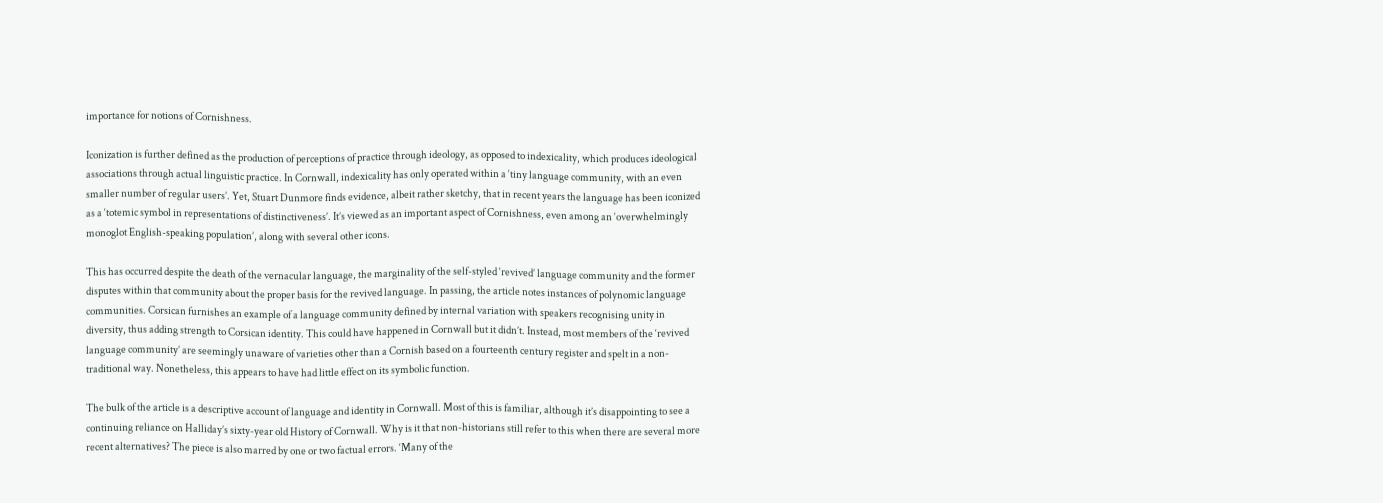importance for notions of Cornishness.

Iconization is further defined as the production of perceptions of practice through ideology, as opposed to indexicality, which produces ideological associations through actual linguistic practice. In Cornwall, indexicality has only operated within a ‘tiny language community, with an even smaller number of regular users’. Yet, Stuart Dunmore finds evidence, albeit rather sketchy, that in recent years the language has been iconized as a ‘totemic symbol in representations of distinctiveness’. It’s viewed as an important aspect of Cornishness, even among an ‘overwhelmingly monoglot English-speaking population’, along with several other icons.

This has occurred despite the death of the vernacular language, the marginality of the self-styled ‘revived’ language community and the former disputes within that community about the proper basis for the revived language. In passing, the article notes instances of polynomic language communities. Corsican furnishes an example of a language community defined by internal variation with speakers recognising unity in diversity, thus adding strength to Corsican identity. This could have happened in Cornwall but it didn’t. Instead, most members of the ‘revived language community’ are seemingly unaware of varieties other than a Cornish based on a fourteenth century register and spelt in a non-traditional way. Nonetheless, this appears to have had little effect on its symbolic function.

The bulk of the article is a descriptive account of language and identity in Cornwall. Most of this is familiar, although it’s disappointing to see a continuing reliance on Halliday’s sixty-year old History of Cornwall. Why is it that non-historians still refer to this when there are several more recent alternatives? The piece is also marred by one or two factual errors. ‘Many of the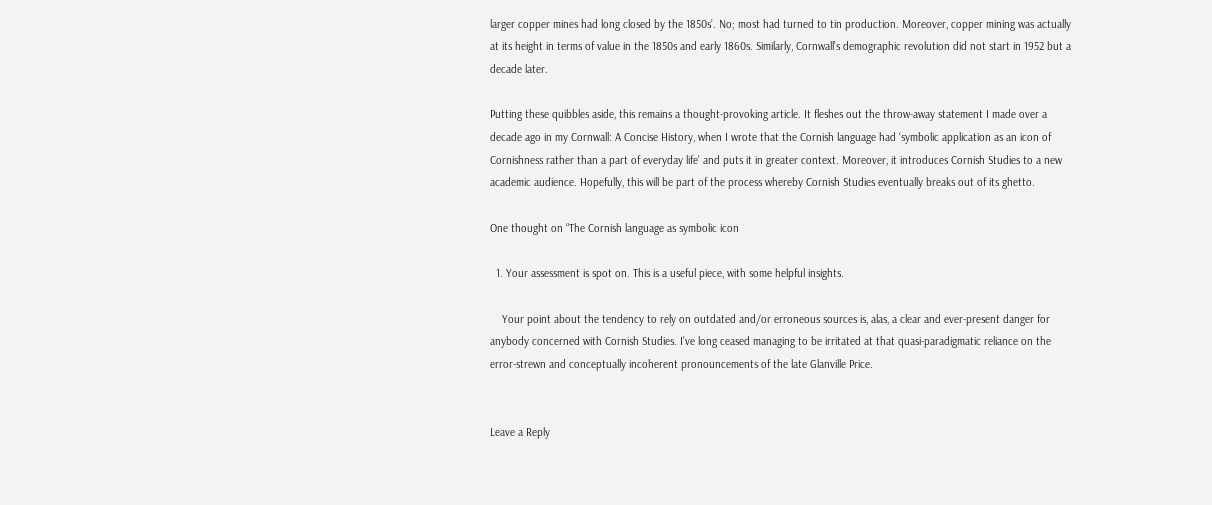larger copper mines had long closed by the 1850s’. No; most had turned to tin production. Moreover, copper mining was actually at its height in terms of value in the 1850s and early 1860s. Similarly, Cornwall’s demographic revolution did not start in 1952 but a decade later.

Putting these quibbles aside, this remains a thought-provoking article. It fleshes out the throw-away statement I made over a decade ago in my Cornwall: A Concise History, when I wrote that the Cornish language had ‘symbolic application as an icon of Cornishness rather than a part of everyday life’ and puts it in greater context. Moreover, it introduces Cornish Studies to a new academic audience. Hopefully, this will be part of the process whereby Cornish Studies eventually breaks out of its ghetto.

One thought on “The Cornish language as symbolic icon

  1. Your assessment is spot on. This is a useful piece, with some helpful insights.

    Your point about the tendency to rely on outdated and/or erroneous sources is, alas, a clear and ever-present danger for anybody concerned with Cornish Studies. I’ve long ceased managing to be irritated at that quasi-paradigmatic reliance on the error-strewn and conceptually incoherent pronouncements of the late Glanville Price.


Leave a Reply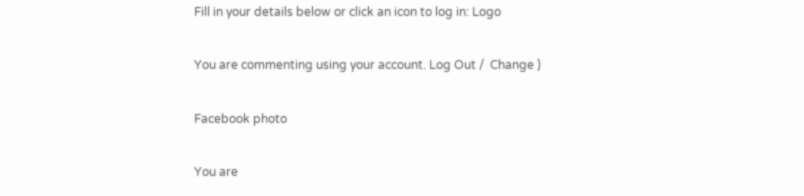Fill in your details below or click an icon to log in: Logo

You are commenting using your account. Log Out /  Change )

Facebook photo

You are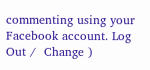commenting using your Facebook account. Log Out /  Change )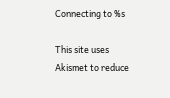Connecting to %s

This site uses Akismet to reduce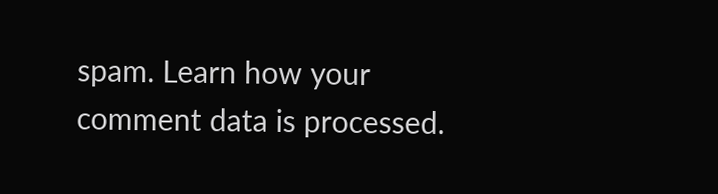spam. Learn how your comment data is processed.